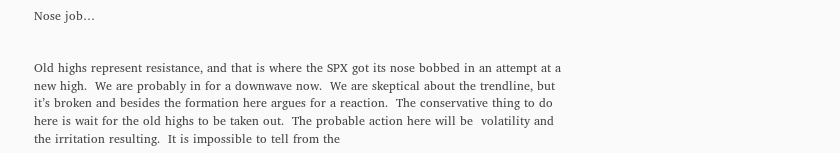Nose job…


Old highs represent resistance, and that is where the SPX got its nose bobbed in an attempt at a new high.  We are probably in for a downwave now.  We are skeptical about the trendline, but it’s broken and besides the formation here argues for a reaction.  The conservative thing to do here is wait for the old highs to be taken out.  The probable action here will be  volatility and the irritation resulting.  It is impossible to tell from the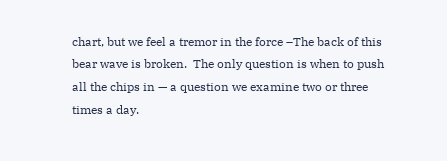chart, but we feel a tremor in the force –The back of this bear wave is broken.  The only question is when to push all the chips in — a question we examine two or three times a day.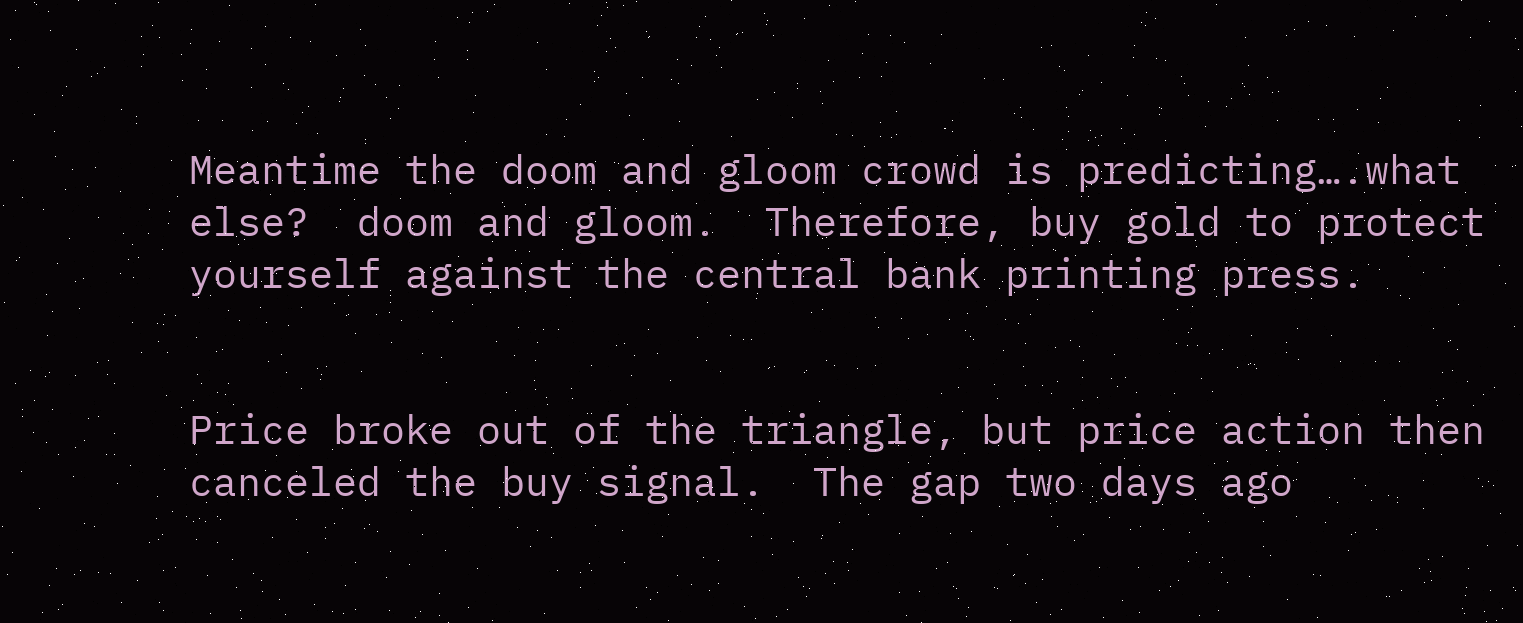Meantime the doom and gloom crowd is predicting….what else?  doom and gloom.  Therefore, buy gold to protect yourself against the central bank printing press.


Price broke out of the triangle, but price action then canceled the buy signal.  The gap two days ago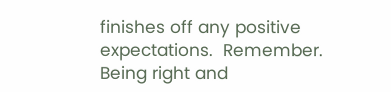finishes off any positive expectations.  Remember.  Being right and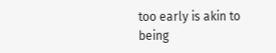too early is akin to being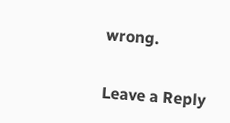wrong.


Leave a Reply